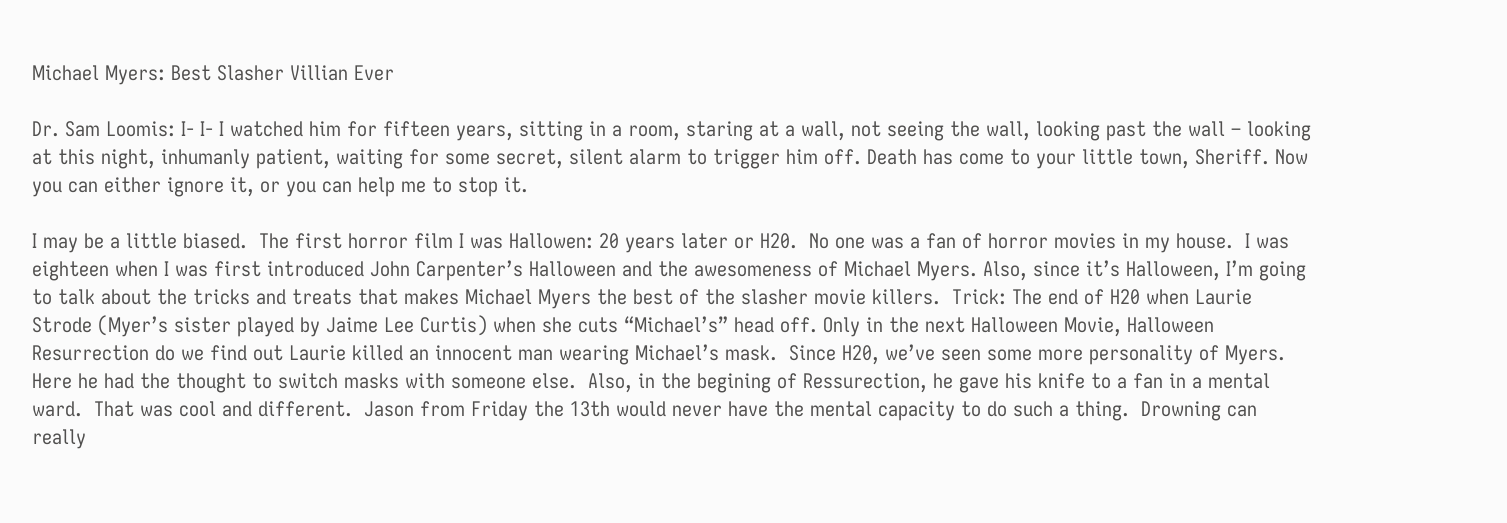Michael Myers: Best Slasher Villian Ever

Dr. Sam Loomis: I- I- I watched him for fifteen years, sitting in a room, staring at a wall, not seeing the wall, looking past the wall – looking at this night, inhumanly patient, waiting for some secret, silent alarm to trigger him off. Death has come to your little town, Sheriff. Now you can either ignore it, or you can help me to stop it.

I may be a little biased.  The first horror film I was Hallowen: 20 years later or H20.  No one was a fan of horror movies in my house.  I was eighteen when I was first introduced John Carpenter’s Halloween and the awesomeness of Michael Myers. Also, since it’s Halloween, I’m going to talk about the tricks and treats that makes Michael Myers the best of the slasher movie killers.  Trick: The end of H20 when Laurie Strode (Myer’s sister played by Jaime Lee Curtis) when she cuts “Michael’s” head off. Only in the next Halloween Movie, Halloween Resurrection do we find out Laurie killed an innocent man wearing Michael’s mask.  Since H20, we’ve seen some more personality of Myers.  Here he had the thought to switch masks with someone else.  Also, in the begining of Ressurection, he gave his knife to a fan in a mental ward.  That was cool and different.  Jason from Friday the 13th would never have the mental capacity to do such a thing.  Drowning can really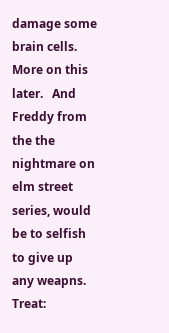damage some brain cells.  More on this later.   And Freddy from the the nightmare on elm street series, would be to selfish to give up any weapns. Treat: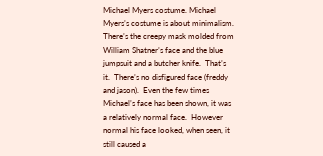Michael Myers costume. Michael Myers’s costume is about minimalism.  There’s the creepy mask molded from William Shatner’s face and the blue jumpsuit and a butcher knife.  That’s it.  There’s no disfigured face (freddy and jason).  Even the few times Michael’s face has been shown, it was a relatively normal face.  However normal his face looked, when seen, it still caused a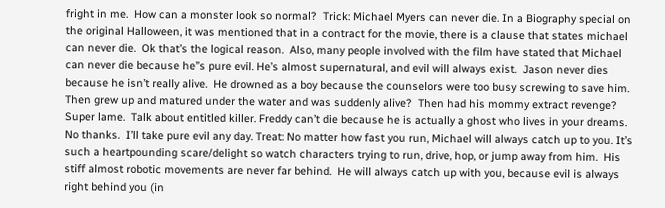fright in me.  How can a monster look so normal?  Trick: Michael Myers can never die. In a Biography special on the original Halloween, it was mentioned that in a contract for the movie, there is a clause that states michael can never die.  Ok that’s the logical reason.  Also, many people involved with the film have stated that Michael can never die because he”s pure evil. He’s almost supernatural, and evil will always exist.  Jason never dies because he isn’t really alive.  He drowned as a boy because the counselors were too busy screwing to save him.  Then grew up and matured under the water and was suddenly alive?  Then had his mommy extract revenge?  Super lame.  Talk about entitled killer. Freddy can’t die because he is actually a ghost who lives in your dreams.  No thanks.  I’ll take pure evil any day. Treat: No matter how fast you run, Michael will always catch up to you. It’s such a heartpounding scare/delight so watch characters trying to run, drive, hop, or jump away from him.  His stiff almost robotic movements are never far behind.  He will always catch up with you, because evil is always right behind you (in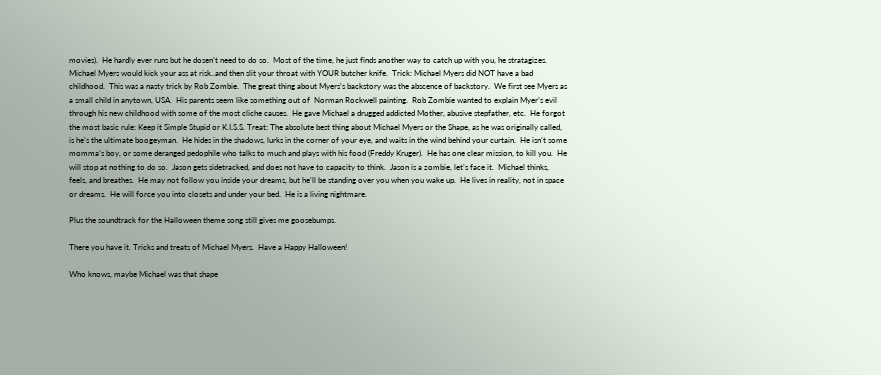movies).  He hardly ever runs but he dosen’t need to do so.  Most of the time, he just finds another way to catch up with you, he stratagizes.  Michael Myers would kick your ass at risk..and then slit your throat with YOUR butcher knife.  Trick: Michael Myers did NOT have a bad childhood.  This was a nasty trick by Rob Zombie.  The great thing about Myers’s backstory was the abscence of backstory.  We first see Myers as a small child in anytown, USA.  His parents seem like something out of  Norman Rockwell painting.  Rob Zombie wanted to explain Myer’s evil through his new childhood with some of the most cliche causes.  He gave Michael a drugged addicted Mother, abusive stepfather, etc.  He forgot the most basic rule: Keep it Simple Stupid or K.I.S.S. Treat: The absolute best thing about Michael Myers or the Shape, as he was originally called, is he’s the ultimate boogeyman.  He hides in the shadows, lurks in the corner of your eye, and waits in the wind behind your curtain.  He isn’t some momma’s boy, or some deranged pedophile who talks to much and plays with his food (Freddy Kruger).  He has one clear mission, to kill you.  He will stop at nothing to do so.  Jason gets sidetracked, and does not have to capacity to think.  Jason is a zombie, let’s face it.  Michael thinks, feels, and breathes.  He may not follow you inside your dreams, but he’ll be standing over you when you wake up.  He lives in reality, not in space or dreams.  He will force you into closets and under your bed.  He is a living nightmare.

Plus the soundtrack for the Halloween theme song still gives me goosebumps.

There you have it. Tricks and treats of Michael Myers.  Have a Happy Halloween!

Who knows, maybe Michael was that shape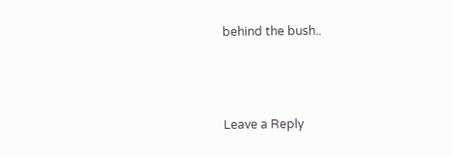behind the bush..



Leave a Reply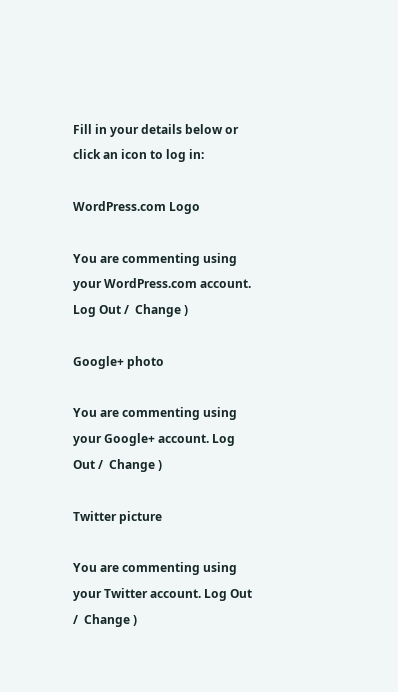Fill in your details below or click an icon to log in:

WordPress.com Logo

You are commenting using your WordPress.com account. Log Out /  Change )

Google+ photo

You are commenting using your Google+ account. Log Out /  Change )

Twitter picture

You are commenting using your Twitter account. Log Out /  Change )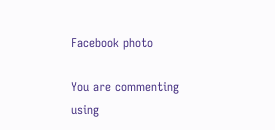Facebook photo

You are commenting using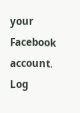your Facebook account. Log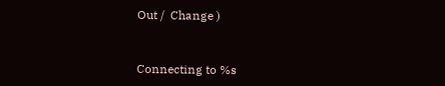Out /  Change )


Connecting to %s